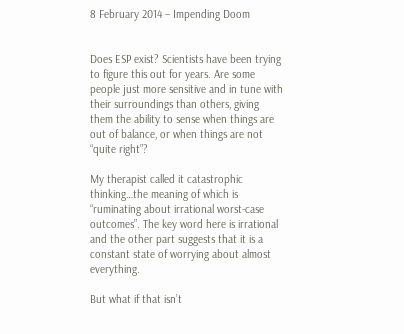8 February 2014 – Impending Doom


Does ESP exist? Scientists have been trying to figure this out for years. Are some people just more sensitive and in tune with their surroundings than others, giving them the ability to sense when things are out of balance, or when things are not “quite right”?

My therapist called it catastrophic thinking…the meaning of which is “ruminating about irrational worst-case
outcomes”. The key word here is irrational and the other part suggests that it is a constant state of worrying about almost everything.

But what if that isn’t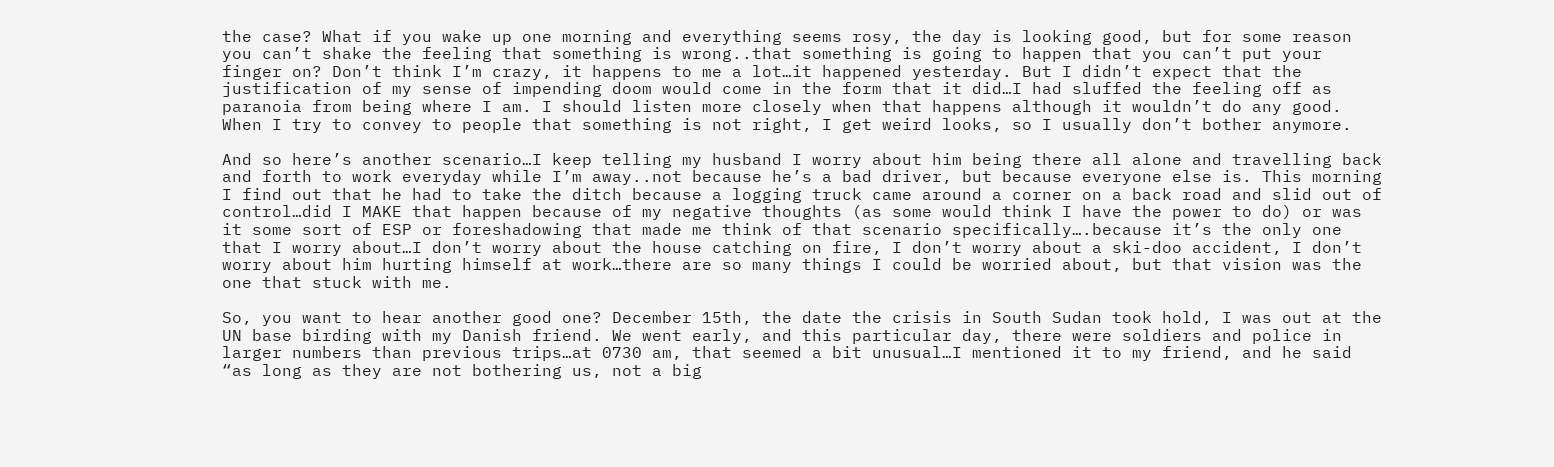the case? What if you wake up one morning and everything seems rosy, the day is looking good, but for some reason you can’t shake the feeling that something is wrong..that something is going to happen that you can’t put your finger on? Don’t think I’m crazy, it happens to me a lot…it happened yesterday. But I didn’t expect that the justification of my sense of impending doom would come in the form that it did…I had sluffed the feeling off as paranoia from being where I am. I should listen more closely when that happens although it wouldn’t do any good. When I try to convey to people that something is not right, I get weird looks, so I usually don’t bother anymore.

And so here’s another scenario…I keep telling my husband I worry about him being there all alone and travelling back and forth to work everyday while I’m away..not because he’s a bad driver, but because everyone else is. This morning I find out that he had to take the ditch because a logging truck came around a corner on a back road and slid out of control…did I MAKE that happen because of my negative thoughts (as some would think I have the power to do) or was it some sort of ESP or foreshadowing that made me think of that scenario specifically….because it’s the only one that I worry about…I don’t worry about the house catching on fire, I don’t worry about a ski-doo accident, I don’t worry about him hurting himself at work…there are so many things I could be worried about, but that vision was the one that stuck with me.

So, you want to hear another good one? December 15th, the date the crisis in South Sudan took hold, I was out at the UN base birding with my Danish friend. We went early, and this particular day, there were soldiers and police in larger numbers than previous trips…at 0730 am, that seemed a bit unusual…I mentioned it to my friend, and he said “as long as they are not bothering us, not a big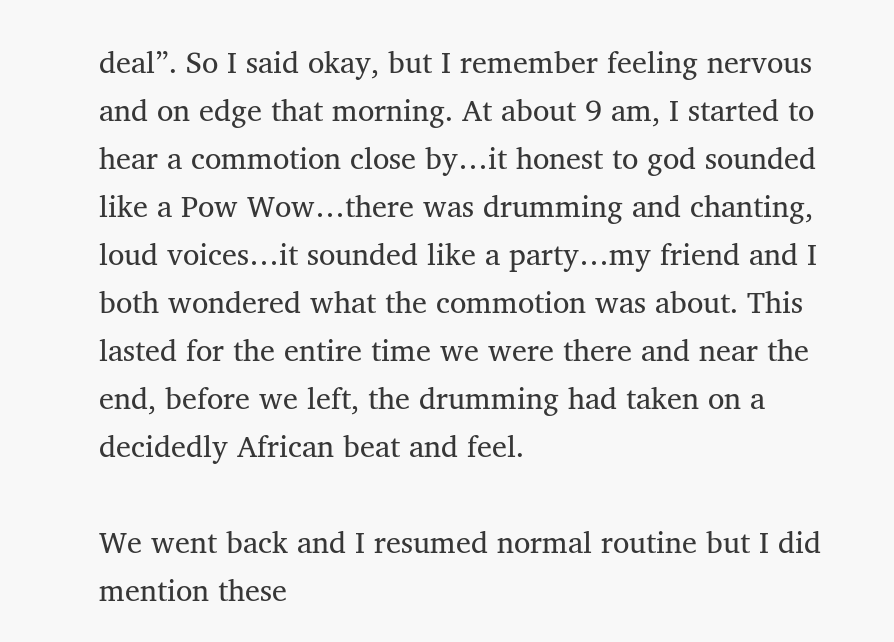deal”. So I said okay, but I remember feeling nervous and on edge that morning. At about 9 am, I started to hear a commotion close by…it honest to god sounded like a Pow Wow…there was drumming and chanting, loud voices…it sounded like a party…my friend and I both wondered what the commotion was about. This lasted for the entire time we were there and near the end, before we left, the drumming had taken on a decidedly African beat and feel.

We went back and I resumed normal routine but I did mention these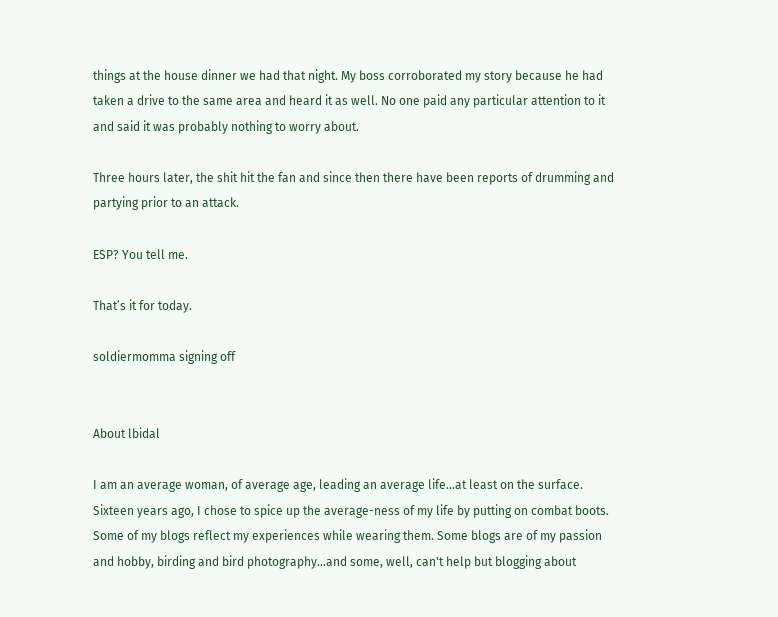things at the house dinner we had that night. My boss corroborated my story because he had taken a drive to the same area and heard it as well. No one paid any particular attention to it and said it was probably nothing to worry about.

Three hours later, the shit hit the fan and since then there have been reports of drumming and partying prior to an attack.

ESP? You tell me.

That’s it for today.

soldiermomma signing off


About lbidal

I am an average woman, of average age, leading an average life...at least on the surface. Sixteen years ago, I chose to spice up the average-ness of my life by putting on combat boots. Some of my blogs reflect my experiences while wearing them. Some blogs are of my passion and hobby, birding and bird photography...and some, well, can't help but blogging about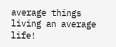average things living an average life!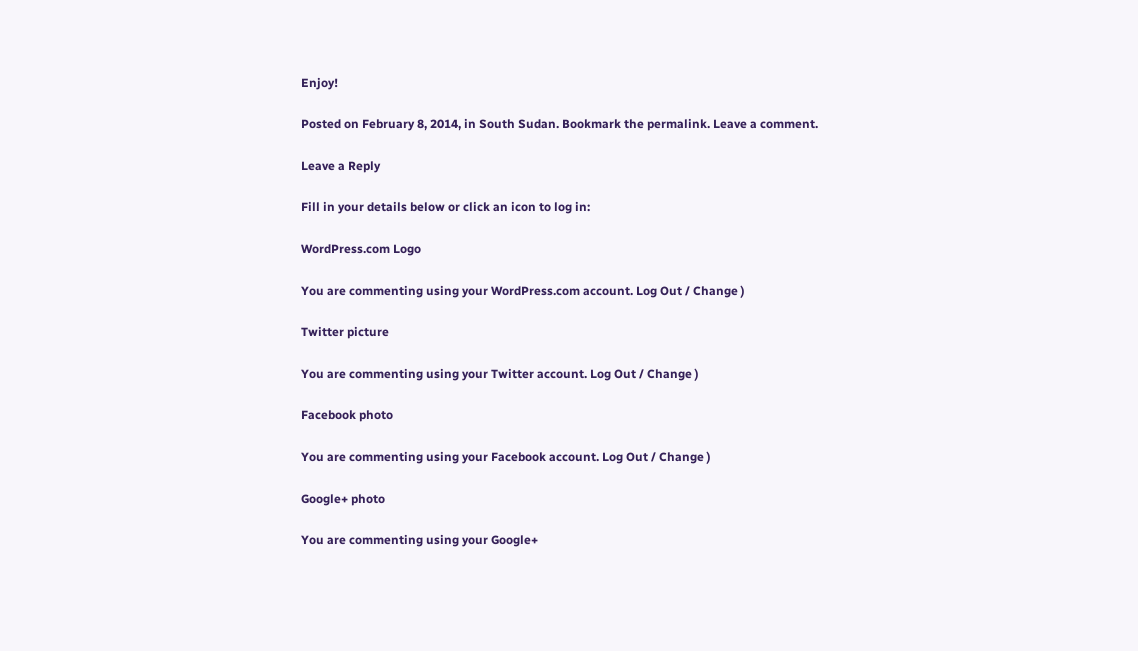Enjoy!

Posted on February 8, 2014, in South Sudan. Bookmark the permalink. Leave a comment.

Leave a Reply

Fill in your details below or click an icon to log in:

WordPress.com Logo

You are commenting using your WordPress.com account. Log Out / Change )

Twitter picture

You are commenting using your Twitter account. Log Out / Change )

Facebook photo

You are commenting using your Facebook account. Log Out / Change )

Google+ photo

You are commenting using your Google+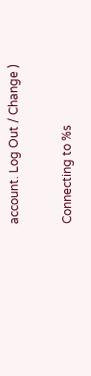account. Log Out / Change )

Connecting to %s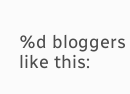%d bloggers like this: